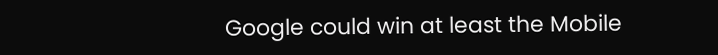Google could win at least the Mobile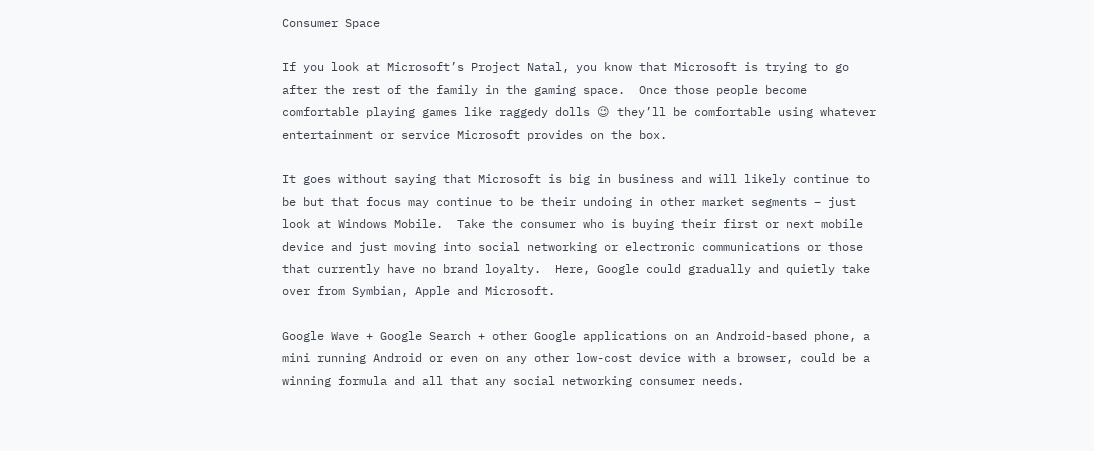Consumer Space

If you look at Microsoft’s Project Natal, you know that Microsoft is trying to go after the rest of the family in the gaming space.  Once those people become comfortable playing games like raggedy dolls 😉 they’ll be comfortable using whatever entertainment or service Microsoft provides on the box.

It goes without saying that Microsoft is big in business and will likely continue to be but that focus may continue to be their undoing in other market segments – just look at Windows Mobile.  Take the consumer who is buying their first or next mobile device and just moving into social networking or electronic communications or those that currently have no brand loyalty.  Here, Google could gradually and quietly take over from Symbian, Apple and Microsoft.

Google Wave + Google Search + other Google applications on an Android-based phone, a mini running Android or even on any other low-cost device with a browser, could be a winning formula and all that any social networking consumer needs.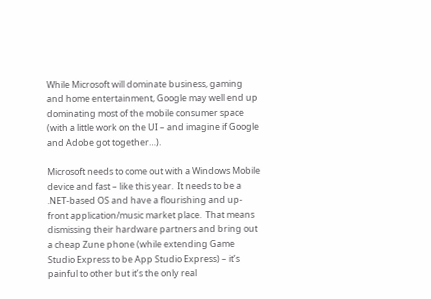While Microsoft will dominate business, gaming and home entertainment, Google may well end up dominating most of the mobile consumer space (with a little work on the UI – and imagine if Google and Adobe got together…).

Microsoft needs to come out with a Windows Mobile device and fast – like this year.  It needs to be a .NET-based OS and have a flourishing and up-front application/music market place.  That means dismissing their hardware partners and bring out a cheap Zune phone (while extending Game Studio Express to be App Studio Express) – it’s painful to other but it’s the only real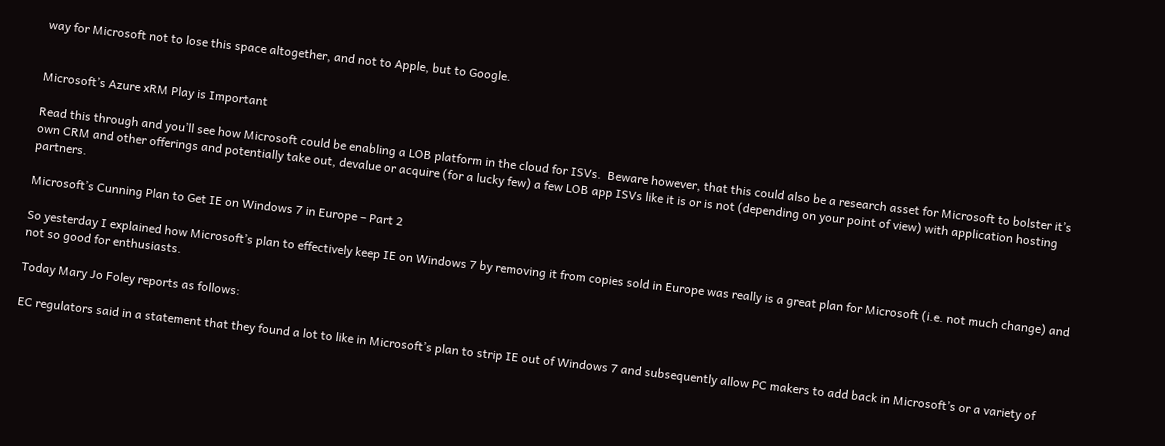way for Microsoft not to lose this space altogether, and not to Apple, but to Google.


Microsoft’s Azure xRM Play is Important

Read this through and you’ll see how Microsoft could be enabling a LOB platform in the cloud for ISVs.  Beware however, that this could also be a research asset for Microsoft to bolster it’s own CRM and other offerings and potentially take out, devalue or acquire (for a lucky few) a few LOB app ISVs like it is or is not (depending on your point of view) with application hosting partners.

Microsoft’s Cunning Plan to Get IE on Windows 7 in Europe – Part 2

So yesterday I explained how Microsoft’s plan to effectively keep IE on Windows 7 by removing it from copies sold in Europe was really is a great plan for Microsoft (i.e. not much change) and not so good for enthusiasts.

Today Mary Jo Foley reports as follows:

EC regulators said in a statement that they found a lot to like in Microsoft’s plan to strip IE out of Windows 7 and subsequently allow PC makers to add back in Microsoft’s or a variety of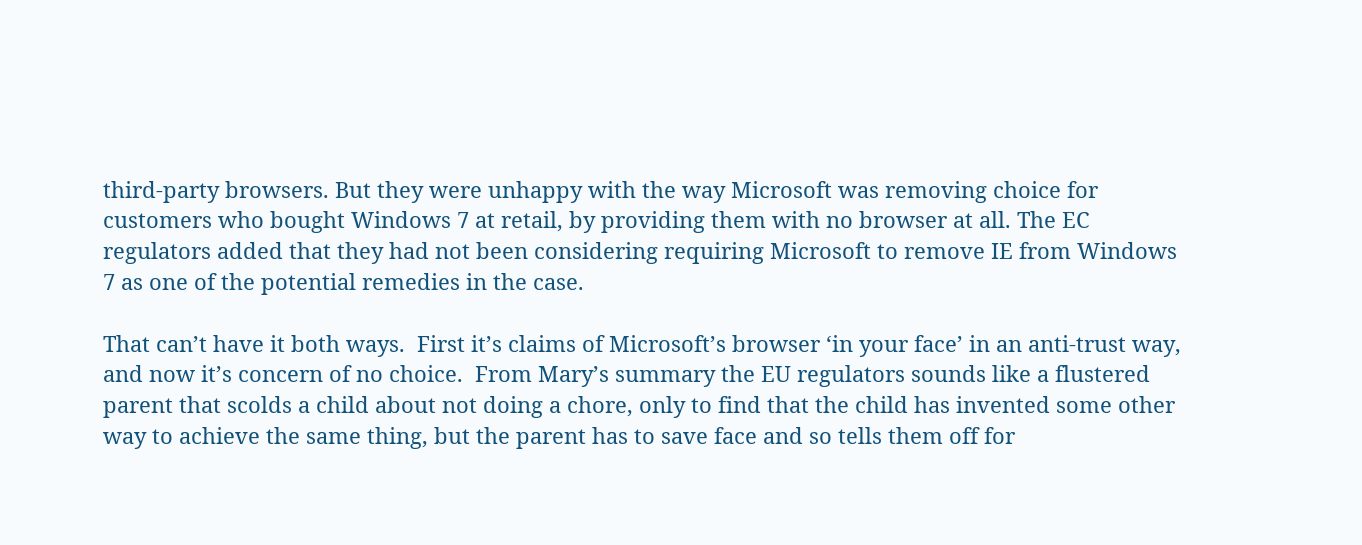third-party browsers. But they were unhappy with the way Microsoft was removing choice for customers who bought Windows 7 at retail, by providing them with no browser at all. The EC regulators added that they had not been considering requiring Microsoft to remove IE from Windows 7 as one of the potential remedies in the case.

That can’t have it both ways.  First it’s claims of Microsoft’s browser ‘in your face’ in an anti-trust way, and now it’s concern of no choice.  From Mary’s summary the EU regulators sounds like a flustered parent that scolds a child about not doing a chore, only to find that the child has invented some other way to achieve the same thing, but the parent has to save face and so tells them off for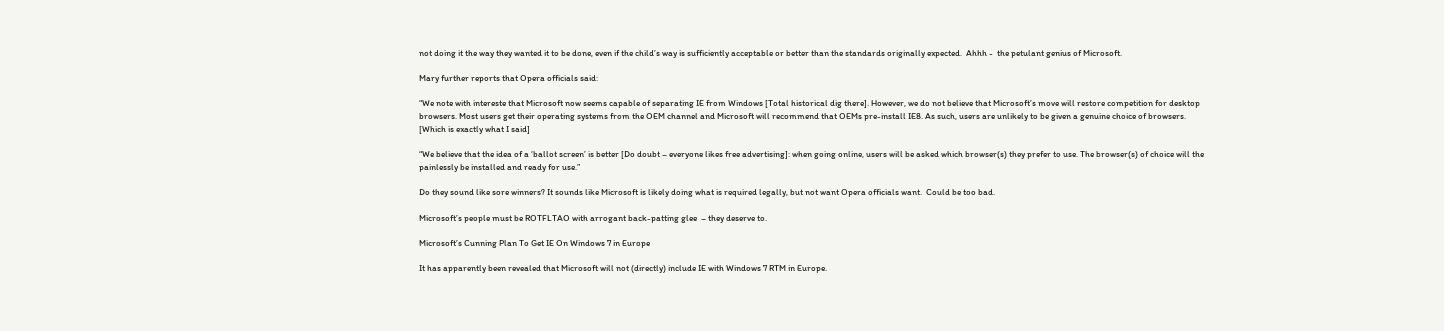not doing it the way they wanted it to be done, even if the child’s way is sufficiently acceptable or better than the standards originally expected.  Ahhh -  the petulant genius of Microsoft.

Mary further reports that Opera officials said:

“We note with intereste that Microsoft now seems capable of separating IE from Windows [Total historical dig there]. However, we do not believe that Microsoft’s move will restore competition for desktop browsers. Most users get their operating systems from the OEM channel and Microsoft will recommend that OEMs pre-install IE8. As such, users are unlikely to be given a genuine choice of browsers. [Which is exactly what I said]

“We believe that the idea of a ‘ballot screen’ is better [Do doubt – everyone likes free advertising]: when going online, users will be asked which browser(s) they prefer to use. The browser(s) of choice will the painlessly be installed and ready for use.”

Do they sound like sore winners? It sounds like Microsoft is likely doing what is required legally, but not want Opera officials want.  Could be too bad.

Microsoft’s people must be ROTFLTAO with arrogant back-patting glee  – they deserve to.

Microsoft’s Cunning Plan To Get IE On Windows 7 in Europe

It has apparently been revealed that Microsoft will not (directly) include IE with Windows 7 RTM in Europe.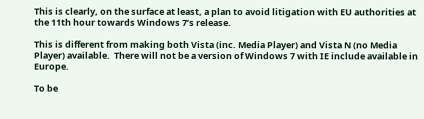This is clearly, on the surface at least, a plan to avoid litigation with EU authorities at the 11th hour towards Windows 7’s release.

This is different from making both Vista (inc. Media Player) and Vista N (no Media Player) available.  There will not be a version of Windows 7 with IE include available in Europe.

To be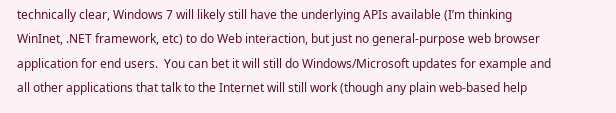technically clear, Windows 7 will likely still have the underlying APIs available (I’m thinking WinInet, .NET framework, etc) to do Web interaction, but just no general-purpose web browser application for end users.  You can bet it will still do Windows/Microsoft updates for example and all other applications that talk to the Internet will still work (though any plain web-based help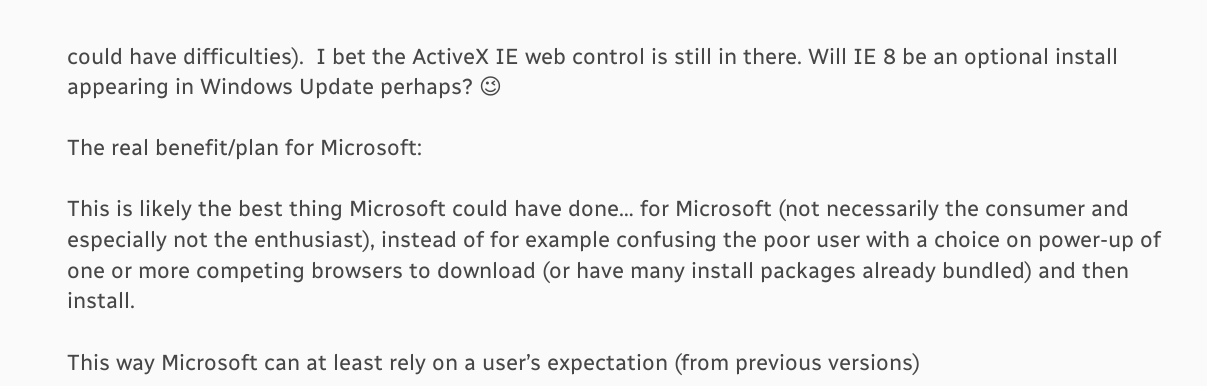could have difficulties).  I bet the ActiveX IE web control is still in there. Will IE 8 be an optional install appearing in Windows Update perhaps? 😉

The real benefit/plan for Microsoft:

This is likely the best thing Microsoft could have done… for Microsoft (not necessarily the consumer and especially not the enthusiast), instead of for example confusing the poor user with a choice on power-up of one or more competing browsers to download (or have many install packages already bundled) and then install.

This way Microsoft can at least rely on a user’s expectation (from previous versions)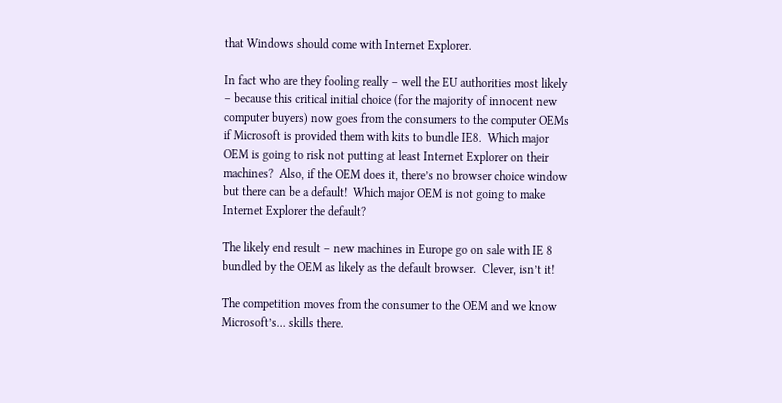that Windows should come with Internet Explorer.

In fact who are they fooling really – well the EU authorities most likely – because this critical initial choice (for the majority of innocent new computer buyers) now goes from the consumers to the computer OEMs if Microsoft is provided them with kits to bundle IE8.  Which major OEM is going to risk not putting at least Internet Explorer on their machines?  Also, if the OEM does it, there’s no browser choice window but there can be a default!  Which major OEM is not going to make Internet Explorer the default?

The likely end result – new machines in Europe go on sale with IE 8 bundled by the OEM as likely as the default browser.  Clever, isn’t it!

The competition moves from the consumer to the OEM and we know Microsoft’s… skills there.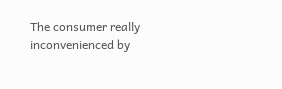The consumer really inconvenienced by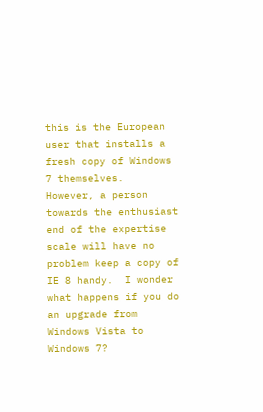this is the European user that installs a fresh copy of Windows 7 themselves.  However, a person towards the enthusiast end of the expertise scale will have no problem keep a copy of IE 8 handy.  I wonder what happens if you do an upgrade from Windows Vista to Windows 7?